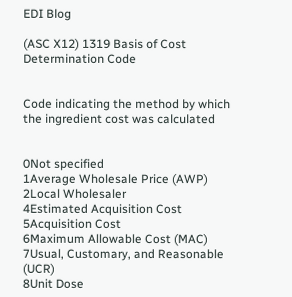EDI Blog

(ASC X12) 1319 Basis of Cost Determination Code


Code indicating the method by which the ingredient cost was calculated


0Not specified
1Average Wholesale Price (AWP)
2Local Wholesaler
4Estimated Acquisition Cost
5Acquisition Cost
6Maximum Allowable Cost (MAC)
7Usual, Customary, and Reasonable (UCR)
8Unit Dose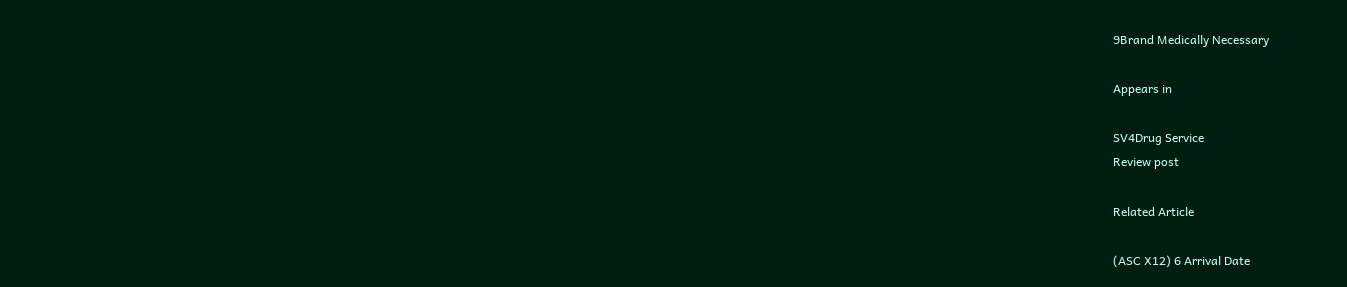9Brand Medically Necessary

Appears in

SV4Drug Service
Review post

Related Article

(ASC X12) 6 Arrival Date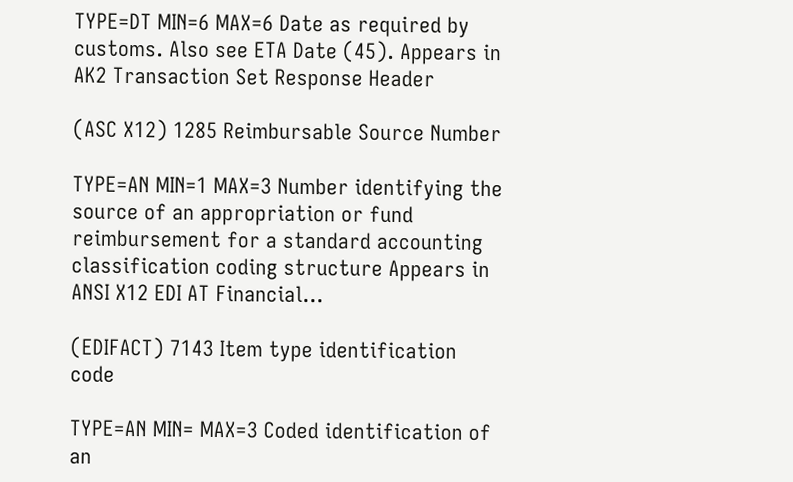TYPE=DT MIN=6 MAX=6 Date as required by customs. Also see ETA Date (45). Appears in AK2 Transaction Set Response Header

(ASC X12) 1285 Reimbursable Source Number

TYPE=AN MIN=1 MAX=3 Number identifying the source of an appropriation or fund reimbursement for a standard accounting classification coding structure Appears in ANSI X12 EDI AT Financial…

(EDIFACT) 7143 Item type identification code

TYPE=AN MIN= MAX=3 Coded identification of an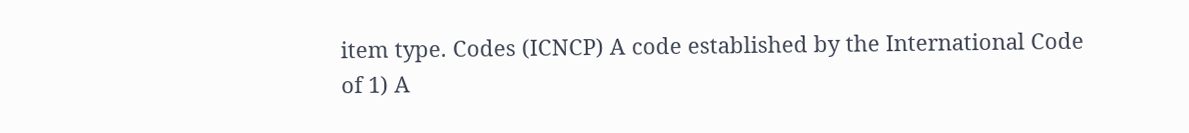item type. Codes (ICNCP) A code established by the International Code of 1) A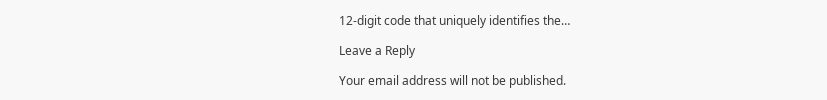12-digit code that uniquely identifies the…

Leave a Reply

Your email address will not be published.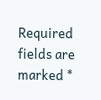Required fields are marked *